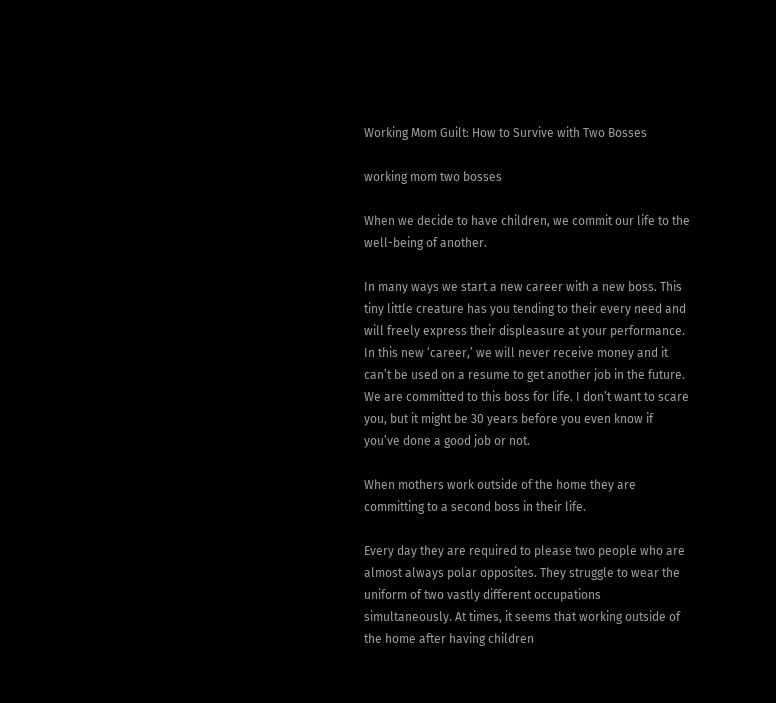Working Mom Guilt: How to Survive with Two Bosses

working mom two bosses

When we decide to have children, we commit our life to the well-being of another.

In many ways we start a new career with a new boss. This tiny little creature has you tending to their every need and will freely express their displeasure at your performance. In this new ‘career,’ we will never receive money and it can’t be used on a resume to get another job in the future. We are committed to this boss for life. I don’t want to scare you, but it might be 30 years before you even know if you’ve done a good job or not.

When mothers work outside of the home they are committing to a second boss in their life.

Every day they are required to please two people who are almost always polar opposites. They struggle to wear the uniform of two vastly different occupations simultaneously. At times, it seems that working outside of the home after having children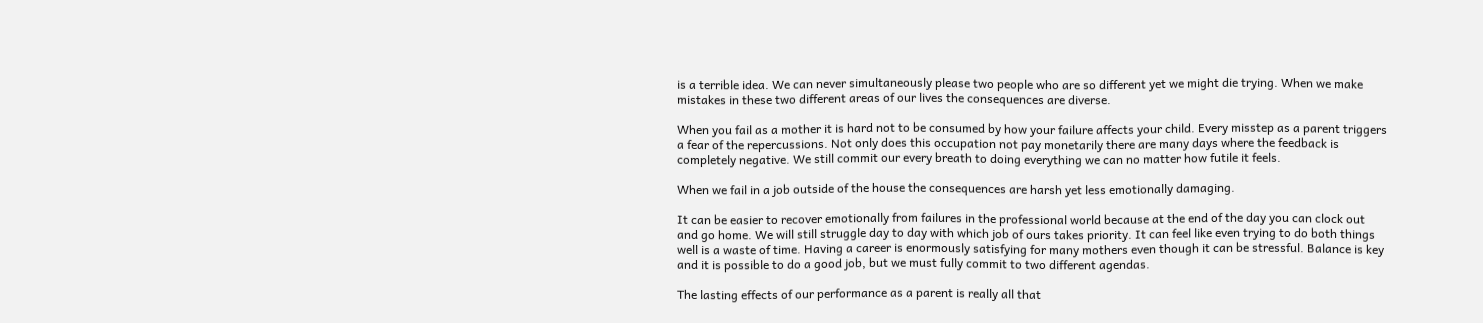is a terrible idea. We can never simultaneously please two people who are so different yet we might die trying. When we make mistakes in these two different areas of our lives the consequences are diverse.

When you fail as a mother it is hard not to be consumed by how your failure affects your child. Every misstep as a parent triggers a fear of the repercussions. Not only does this occupation not pay monetarily there are many days where the feedback is completely negative. We still commit our every breath to doing everything we can no matter how futile it feels.

When we fail in a job outside of the house the consequences are harsh yet less emotionally damaging.

It can be easier to recover emotionally from failures in the professional world because at the end of the day you can clock out and go home. We will still struggle day to day with which job of ours takes priority. It can feel like even trying to do both things well is a waste of time. Having a career is enormously satisfying for many mothers even though it can be stressful. Balance is key and it is possible to do a good job, but we must fully commit to two different agendas.

The lasting effects of our performance as a parent is really all that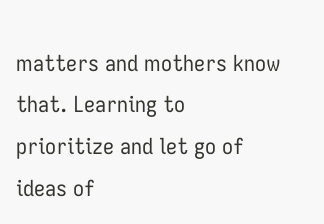matters and mothers know that. Learning to prioritize and let go of ideas of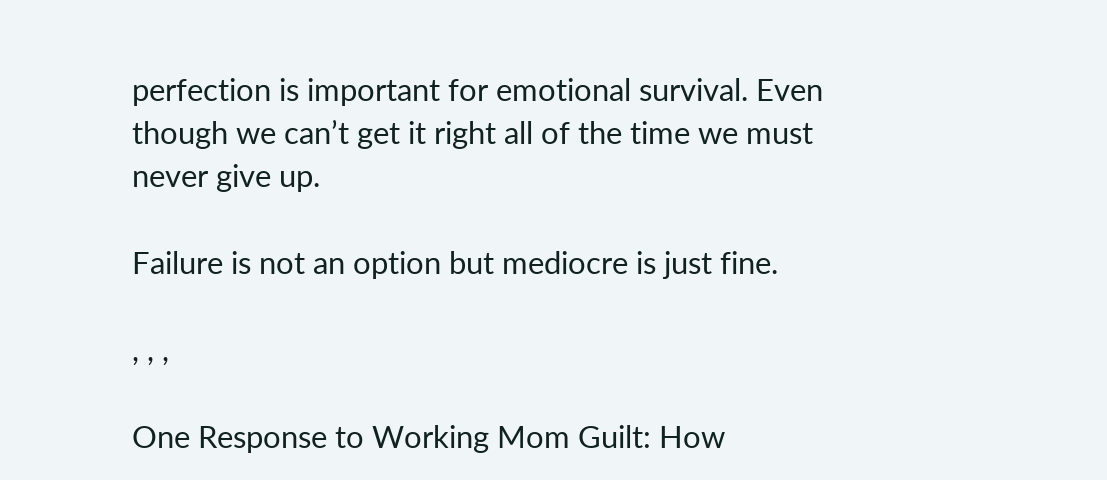perfection is important for emotional survival. Even though we can’t get it right all of the time we must never give up.

Failure is not an option but mediocre is just fine.

, , ,

One Response to Working Mom Guilt: How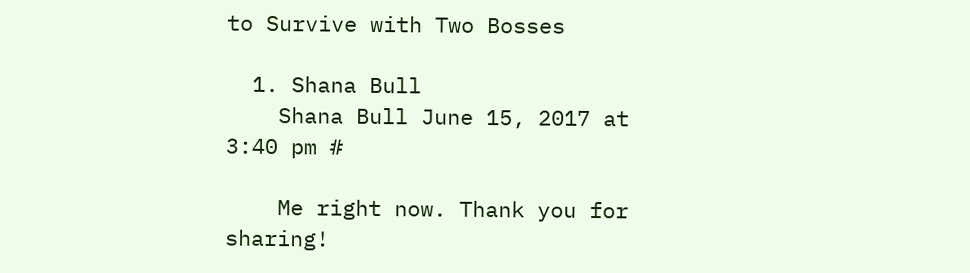to Survive with Two Bosses

  1. Shana Bull
    Shana Bull June 15, 2017 at 3:40 pm #

    Me right now. Thank you for sharing!